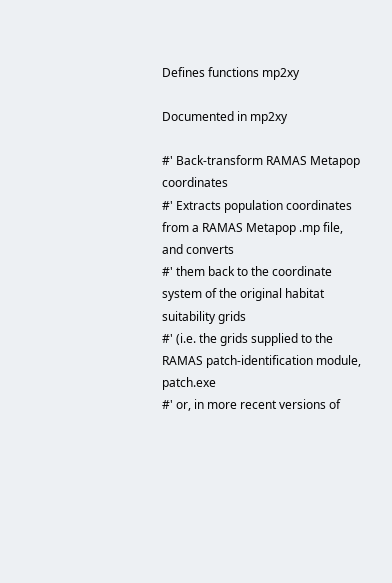Defines functions mp2xy

Documented in mp2xy

#' Back-transform RAMAS Metapop coordinates
#' Extracts population coordinates from a RAMAS Metapop .mp file, and converts
#' them back to the coordinate system of the original habitat suitability grids
#' (i.e. the grids supplied to the RAMAS patch-identification module, patch.exe
#' or, in more recent versions of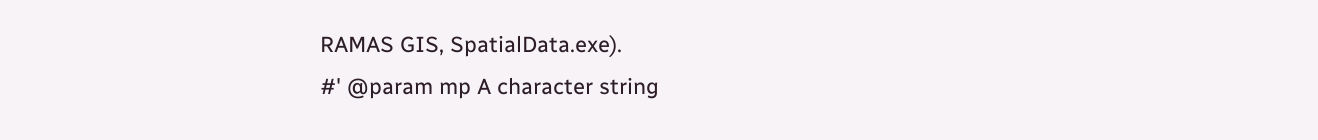RAMAS GIS, SpatialData.exe).
#' @param mp A character string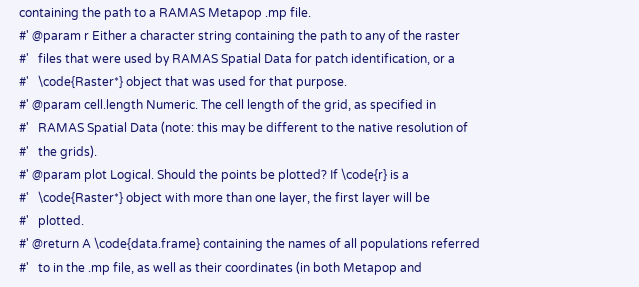containing the path to a RAMAS Metapop .mp file.
#' @param r Either a character string containing the path to any of the raster
#'   files that were used by RAMAS Spatial Data for patch identification, or a
#'   \code{Raster*} object that was used for that purpose.
#' @param cell.length Numeric. The cell length of the grid, as specified in
#'   RAMAS Spatial Data (note: this may be different to the native resolution of
#'   the grids).
#' @param plot Logical. Should the points be plotted? If \code{r} is a
#'   \code{Raster*} object with more than one layer, the first layer will be
#'   plotted.
#' @return A \code{data.frame} containing the names of all populations referred
#'   to in the .mp file, as well as their coordinates (in both Metapop and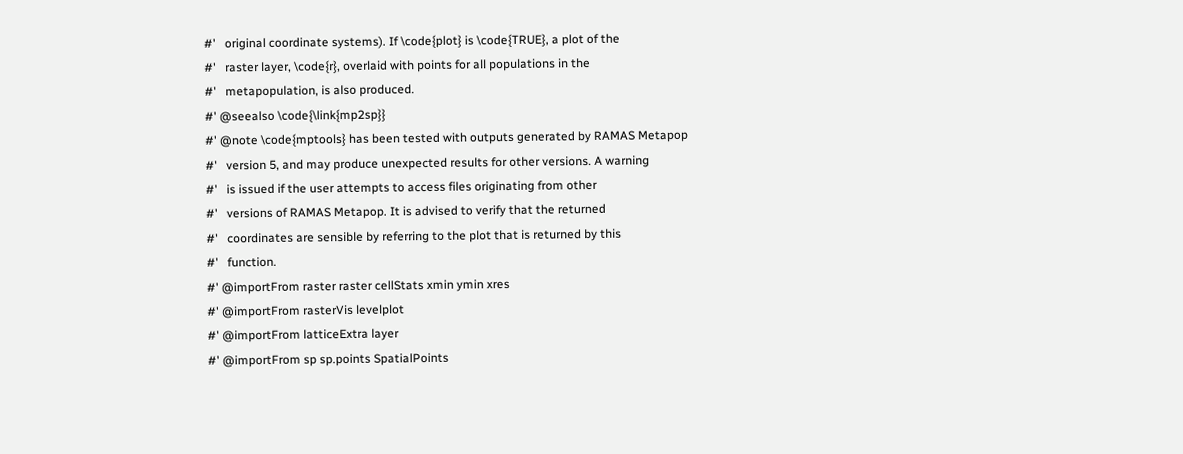#'   original coordinate systems). If \code{plot} is \code{TRUE}, a plot of the
#'   raster layer, \code{r}, overlaid with points for all populations in the
#'   metapopulation, is also produced.
#' @seealso \code{\link{mp2sp}}
#' @note \code{mptools} has been tested with outputs generated by RAMAS Metapop
#'   version 5, and may produce unexpected results for other versions. A warning
#'   is issued if the user attempts to access files originating from other
#'   versions of RAMAS Metapop. It is advised to verify that the returned
#'   coordinates are sensible by referring to the plot that is returned by this
#'   function.
#' @importFrom raster raster cellStats xmin ymin xres
#' @importFrom rasterVis levelplot
#' @importFrom latticeExtra layer
#' @importFrom sp sp.points SpatialPoints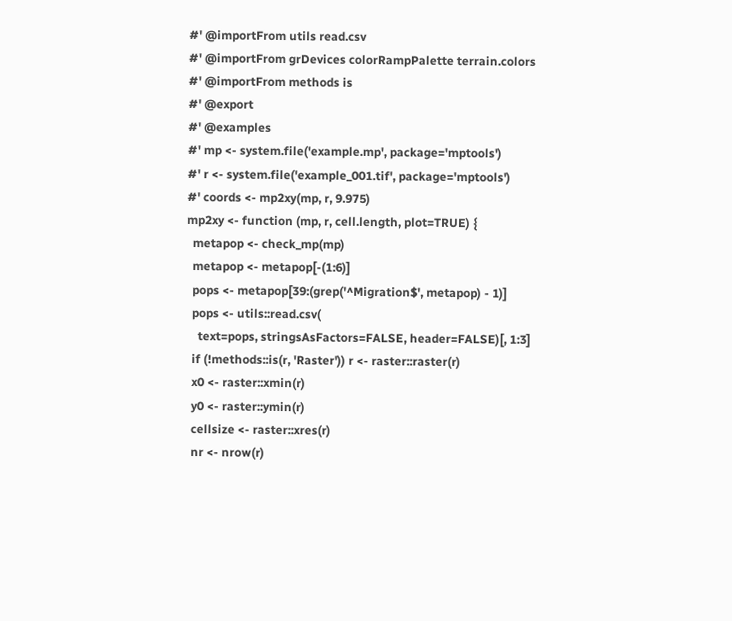#' @importFrom utils read.csv
#' @importFrom grDevices colorRampPalette terrain.colors
#' @importFrom methods is
#' @export
#' @examples
#' mp <- system.file('example.mp', package='mptools')
#' r <- system.file('example_001.tif', package='mptools')
#' coords <- mp2xy(mp, r, 9.975)
mp2xy <- function (mp, r, cell.length, plot=TRUE) {
  metapop <- check_mp(mp)
  metapop <- metapop[-(1:6)]
  pops <- metapop[39:(grep('^Migration$', metapop) - 1)]
  pops <- utils::read.csv(
    text=pops, stringsAsFactors=FALSE, header=FALSE)[, 1:3]
  if (!methods::is(r, 'Raster')) r <- raster::raster(r)
  x0 <- raster::xmin(r)
  y0 <- raster::ymin(r)
  cellsize <- raster::xres(r)
  nr <- nrow(r)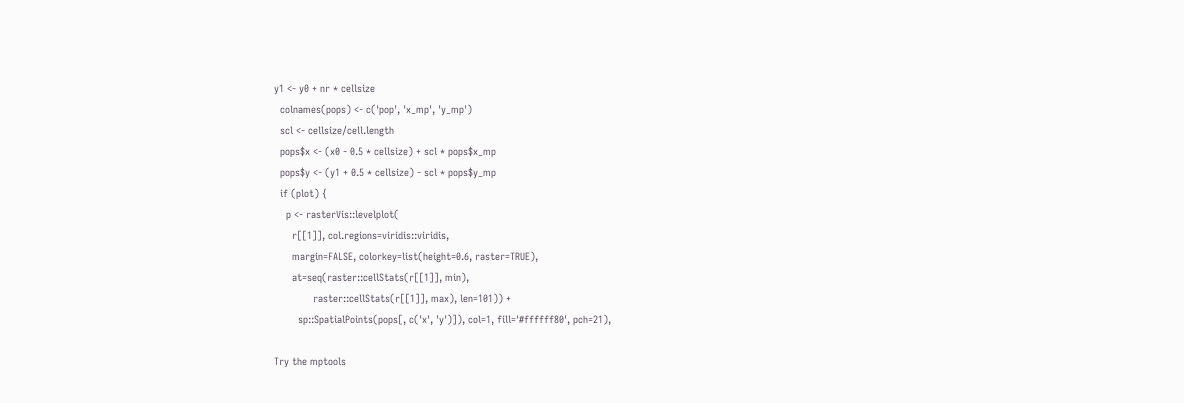y1 <- y0 + nr * cellsize
  colnames(pops) <- c('pop', 'x_mp', 'y_mp')
  scl <- cellsize/cell.length
  pops$x <- (x0 - 0.5 * cellsize) + scl * pops$x_mp
  pops$y <- (y1 + 0.5 * cellsize) - scl * pops$y_mp
  if (plot) {
    p <- rasterVis::levelplot(
      r[[1]], col.regions=viridis::viridis,
      margin=FALSE, colorkey=list(height=0.6, raster=TRUE),
      at=seq(raster::cellStats(r[[1]], min),
             raster::cellStats(r[[1]], max), len=101)) +
        sp::SpatialPoints(pops[, c('x', 'y')]), col=1, fill='#ffffff80', pch=21),

Try the mptools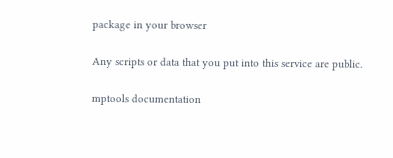package in your browser

Any scripts or data that you put into this service are public.

mptools documentation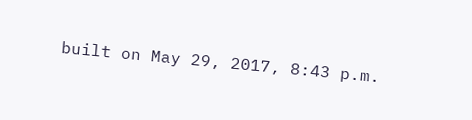built on May 29, 2017, 8:43 p.m.